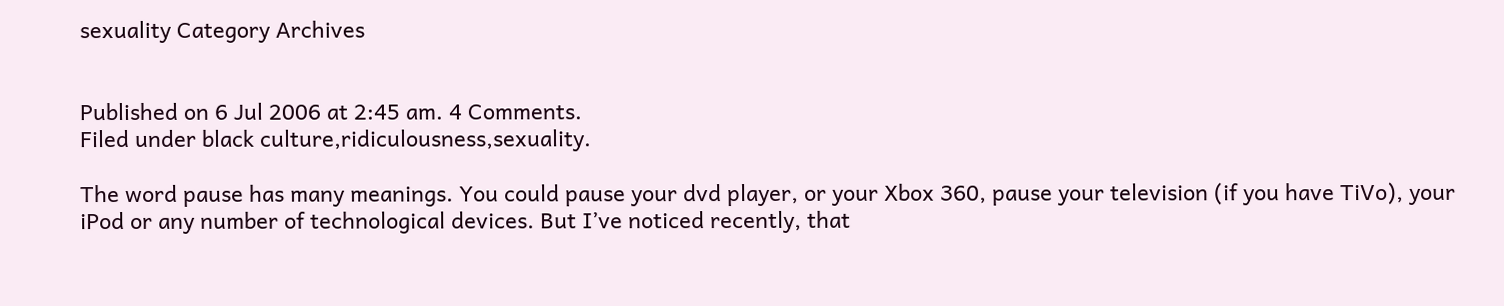sexuality Category Archives


Published on 6 Jul 2006 at 2:45 am. 4 Comments.
Filed under black culture,ridiculousness,sexuality.

The word pause has many meanings. You could pause your dvd player, or your Xbox 360, pause your television (if you have TiVo), your iPod or any number of technological devices. But I’ve noticed recently, that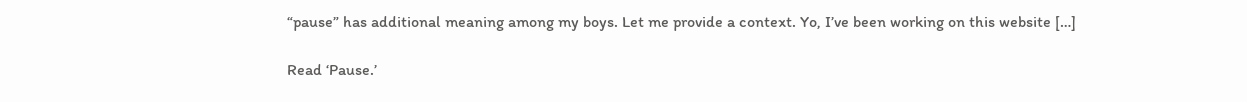“pause” has additional meaning among my boys. Let me provide a context. Yo, I’ve been working on this website […]

Read ‘Pause.’